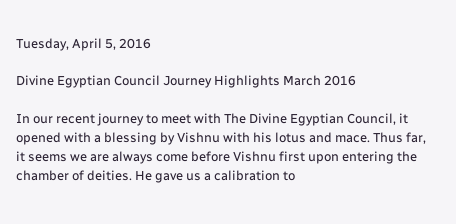Tuesday, April 5, 2016

Divine Egyptian Council Journey Highlights March 2016

In our recent journey to meet with The Divine Egyptian Council, it opened with a blessing by Vishnu with his lotus and mace. Thus far, it seems we are always come before Vishnu first upon entering the chamber of deities. He gave us a calibration to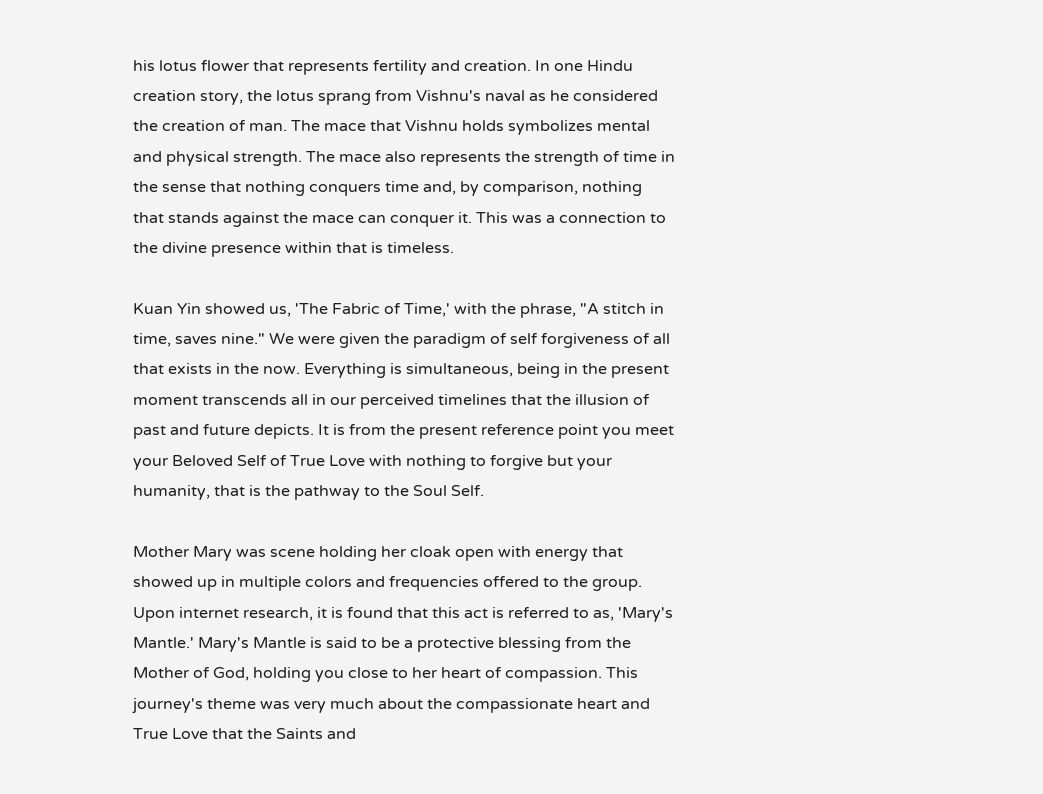his lotus flower that represents fertility and creation. In one Hindu creation story, the lotus sprang from Vishnu's naval as he considered the creation of man. The mace that Vishnu holds symbolizes mental and physical strength. The mace also represents the strength of time in the sense that nothing conquers time and, by comparison, nothing that stands against the mace can conquer it. This was a connection to the divine presence within that is timeless.

Kuan Yin showed us, 'The Fabric of Time,' with the phrase, "A stitch in time, saves nine." We were given the paradigm of self forgiveness of all that exists in the now. Everything is simultaneous, being in the present moment transcends all in our perceived timelines that the illusion of past and future depicts. It is from the present reference point you meet your Beloved Self of True Love with nothing to forgive but your humanity, that is the pathway to the Soul Self.

Mother Mary was scene holding her cloak open with energy that showed up in multiple colors and frequencies offered to the group. Upon internet research, it is found that this act is referred to as, 'Mary's Mantle.' Mary's Mantle is said to be a protective blessing from the Mother of God, holding you close to her heart of compassion. This journey's theme was very much about the compassionate heart and True Love that the Saints and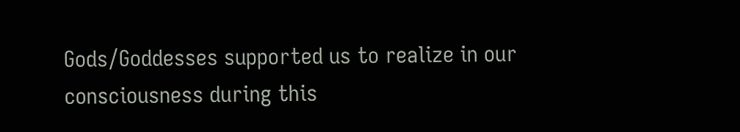Gods/Goddesses supported us to realize in our consciousness during this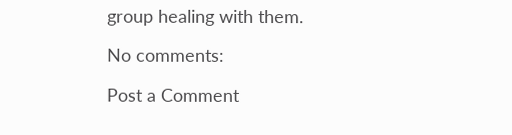group healing with them.

No comments:

Post a Comment